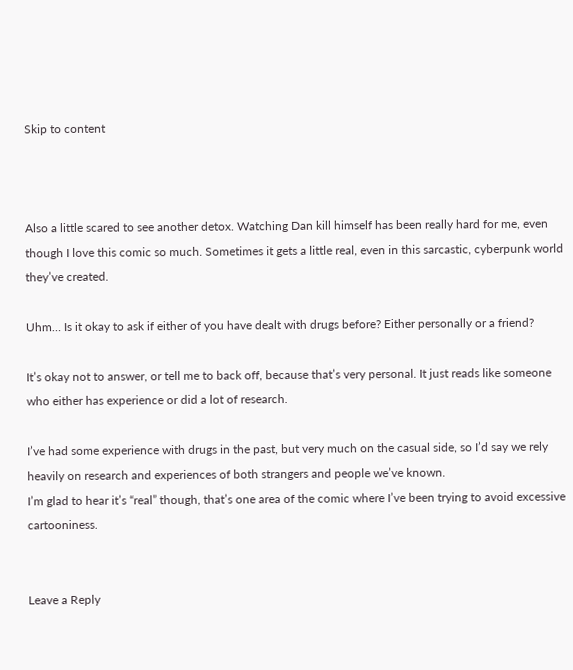Skip to content



Also a little scared to see another detox. Watching Dan kill himself has been really hard for me, even though I love this comic so much. Sometimes it gets a little real, even in this sarcastic, cyberpunk world they’ve created.

Uhm… Is it okay to ask if either of you have dealt with drugs before? Either personally or a friend?

It’s okay not to answer, or tell me to back off, because that’s very personal. It just reads like someone who either has experience or did a lot of research.

I’ve had some experience with drugs in the past, but very much on the casual side, so I’d say we rely heavily on research and experiences of both strangers and people we’ve known.
I’m glad to hear it’s “real” though, that’s one area of the comic where I’ve been trying to avoid excessive cartooniness.


Leave a Reply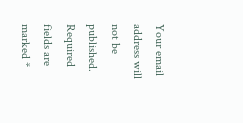Your email address will not be published. Required fields are marked *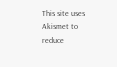This site uses Akismet to reduce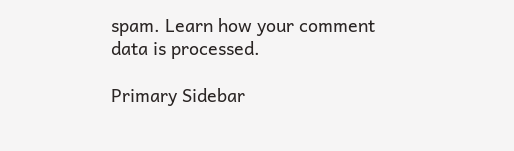spam. Learn how your comment data is processed.

Primary Sidebar